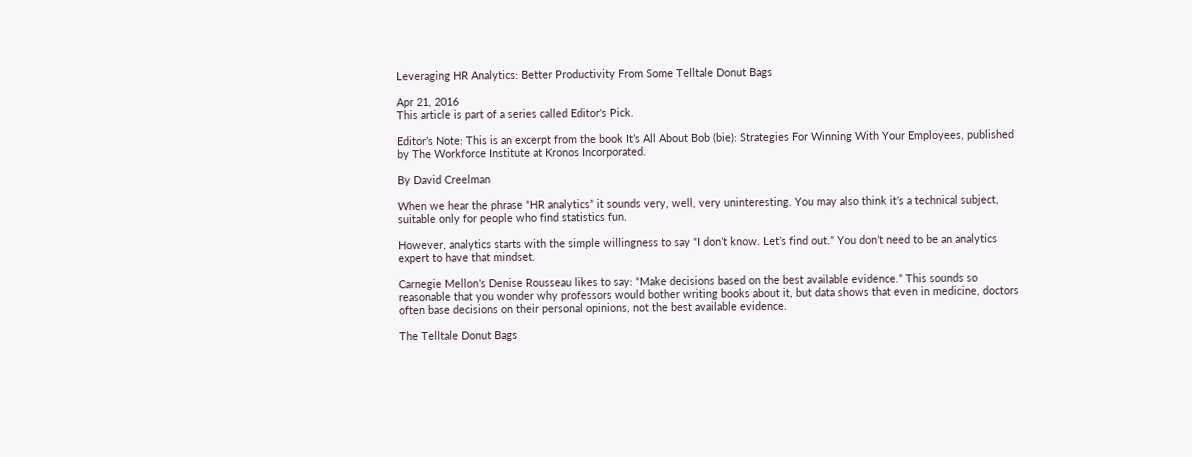Leveraging HR Analytics: Better Productivity From Some Telltale Donut Bags

Apr 21, 2016
This article is part of a series called Editor's Pick.

Editor’s Note: This is an excerpt from the book It’s All About Bob (bie): Strategies For Winning With Your Employees, published by The Workforce Institute at Kronos Incorporated.

By David Creelman

When we hear the phrase “HR analytics” it sounds very, well, very uninteresting. You may also think it’s a technical subject, suitable only for people who find statistics fun.

However, analytics starts with the simple willingness to say “I don’t know. Let’s find out.” You don’t need to be an analytics expert to have that mindset.

Carnegie Mellon’s Denise Rousseau likes to say: “Make decisions based on the best available evidence.” This sounds so reasonable that you wonder why professors would bother writing books about it, but data shows that even in medicine, doctors often base decisions on their personal opinions, not the best available evidence.

The Telltale Donut Bags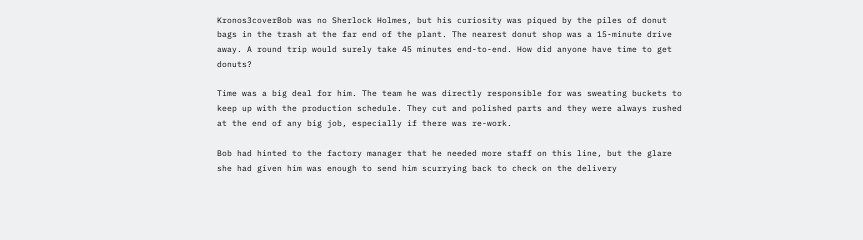Kronos3coverBob was no Sherlock Holmes, but his curiosity was piqued by the piles of donut bags in the trash at the far end of the plant. The nearest donut shop was a 15-minute drive away. A round trip would surely take 45 minutes end-to-end. How did anyone have time to get donuts?

Time was a big deal for him. The team he was directly responsible for was sweating buckets to keep up with the production schedule. They cut and polished parts and they were always rushed at the end of any big job, especially if there was re-work.

Bob had hinted to the factory manager that he needed more staff on this line, but the glare she had given him was enough to send him scurrying back to check on the delivery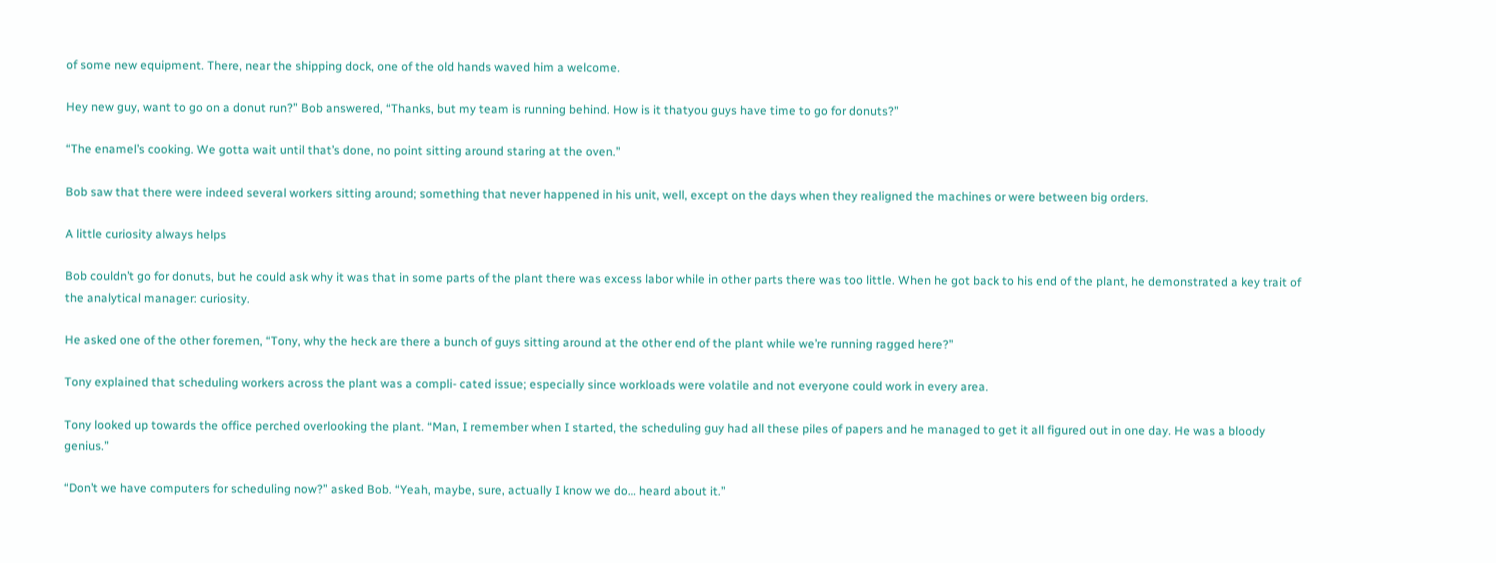of some new equipment. There, near the shipping dock, one of the old hands waved him a welcome.

Hey new guy, want to go on a donut run?” Bob answered, “Thanks, but my team is running behind. How is it thatyou guys have time to go for donuts?”

“The enamel’s cooking. We gotta wait until that’s done, no point sitting around staring at the oven.”

Bob saw that there were indeed several workers sitting around; something that never happened in his unit, well, except on the days when they realigned the machines or were between big orders.

A little curiosity always helps

Bob couldn’t go for donuts, but he could ask why it was that in some parts of the plant there was excess labor while in other parts there was too little. When he got back to his end of the plant, he demonstrated a key trait of the analytical manager: curiosity.

He asked one of the other foremen, “Tony, why the heck are there a bunch of guys sitting around at the other end of the plant while we’re running ragged here?”

Tony explained that scheduling workers across the plant was a compli- cated issue; especially since workloads were volatile and not everyone could work in every area.

Tony looked up towards the office perched overlooking the plant. “Man, I remember when I started, the scheduling guy had all these piles of papers and he managed to get it all figured out in one day. He was a bloody genius.”

“Don’t we have computers for scheduling now?” asked Bob. “Yeah, maybe, sure, actually I know we do… heard about it.”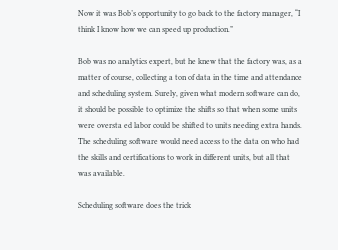Now it was Bob’s opportunity to go back to the factory manager, “I think I know how we can speed up production.”

Bob was no analytics expert, but he knew that the factory was, as a matter of course, collecting a ton of data in the time and attendance and scheduling system. Surely, given what modern software can do, it should be possible to optimize the shifts so that when some units were oversta ed labor could be shifted to units needing extra hands. The scheduling software would need access to the data on who had the skills and certifications to work in different units, but all that was available.

Scheduling software does the trick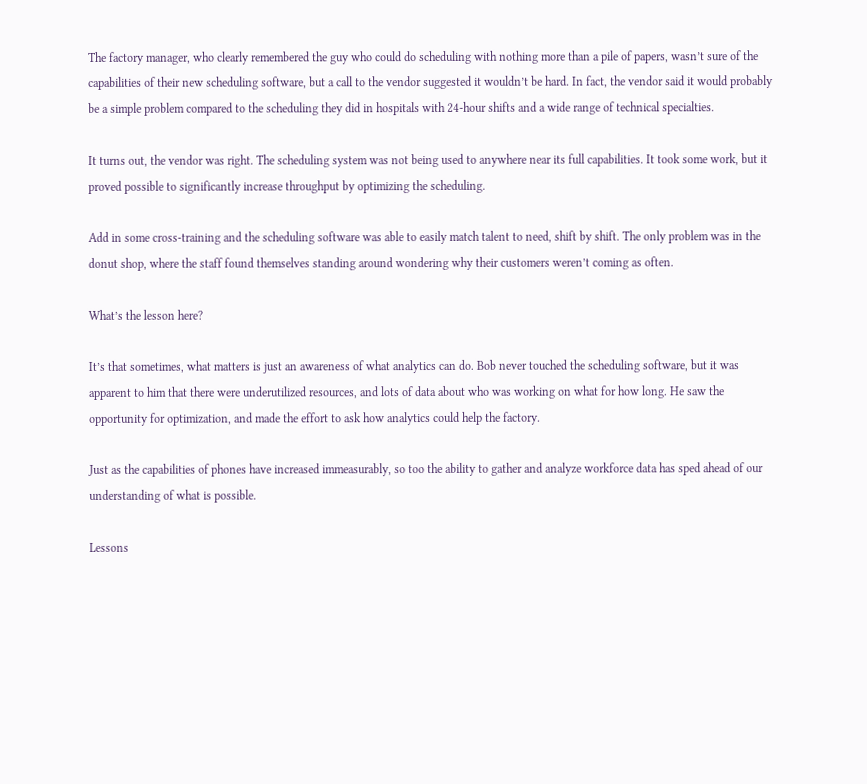The factory manager, who clearly remembered the guy who could do scheduling with nothing more than a pile of papers, wasn’t sure of the capabilities of their new scheduling software, but a call to the vendor suggested it wouldn’t be hard. In fact, the vendor said it would probably be a simple problem compared to the scheduling they did in hospitals with 24-hour shifts and a wide range of technical specialties.

It turns out, the vendor was right. The scheduling system was not being used to anywhere near its full capabilities. It took some work, but it proved possible to significantly increase throughput by optimizing the scheduling.

Add in some cross-training and the scheduling software was able to easily match talent to need, shift by shift. The only problem was in the donut shop, where the staff found themselves standing around wondering why their customers weren’t coming as often.

What’s the lesson here?

It’s that sometimes, what matters is just an awareness of what analytics can do. Bob never touched the scheduling software, but it was apparent to him that there were underutilized resources, and lots of data about who was working on what for how long. He saw the opportunity for optimization, and made the effort to ask how analytics could help the factory.

Just as the capabilities of phones have increased immeasurably, so too the ability to gather and analyze workforce data has sped ahead of our understanding of what is possible.

Lessons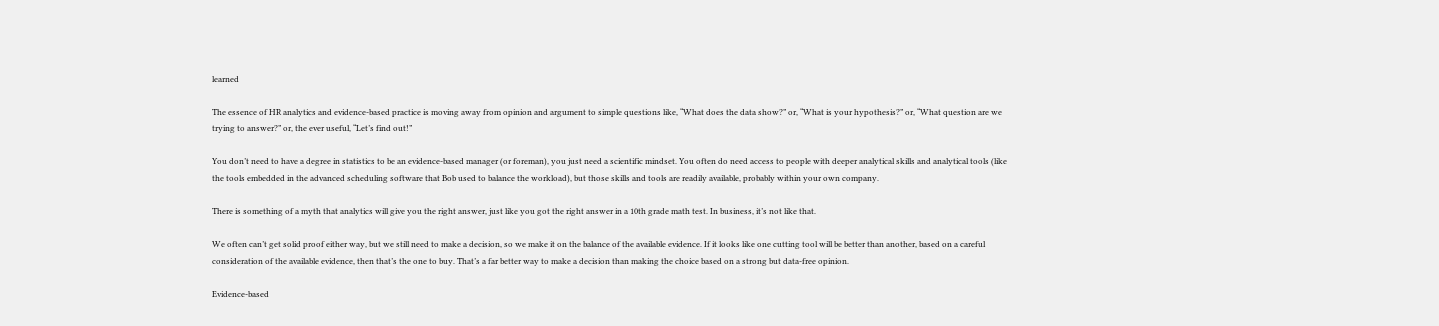learned

The essence of HR analytics and evidence-based practice is moving away from opinion and argument to simple questions like, “What does the data show?” or, “What is your hypothesis?” or, “What question are we trying to answer?” or, the ever useful, “Let’s find out!”

You don’t need to have a degree in statistics to be an evidence-based manager (or foreman), you just need a scientific mindset. You often do need access to people with deeper analytical skills and analytical tools (like the tools embedded in the advanced scheduling software that Bob used to balance the workload), but those skills and tools are readily available, probably within your own company.

There is something of a myth that analytics will give you the right answer, just like you got the right answer in a 10th grade math test. In business, it’s not like that.

We often can’t get solid proof either way, but we still need to make a decision, so we make it on the balance of the available evidence. If it looks like one cutting tool will be better than another, based on a careful consideration of the available evidence, then that’s the one to buy. That’s a far better way to make a decision than making the choice based on a strong but data-free opinion.

Evidence-based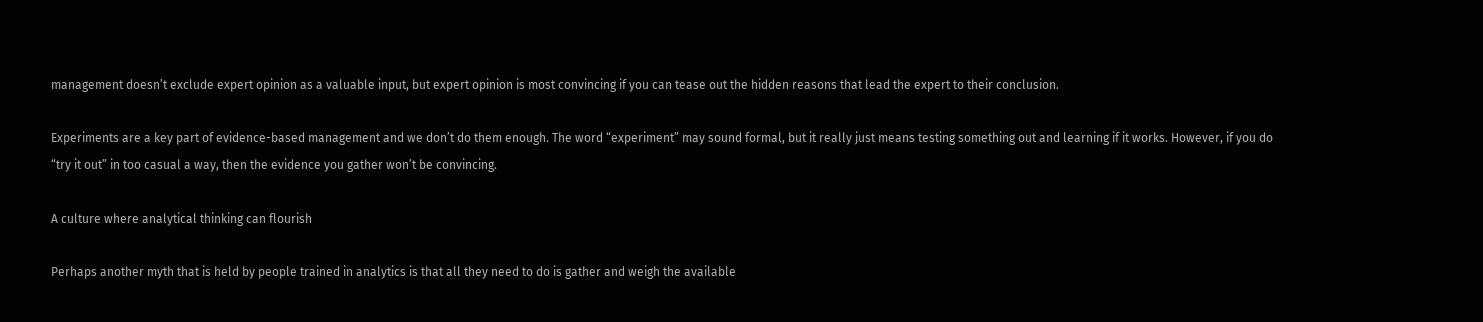management doesn’t exclude expert opinion as a valuable input, but expert opinion is most convincing if you can tease out the hidden reasons that lead the expert to their conclusion.

Experiments are a key part of evidence-based management and we don’t do them enough. The word “experiment” may sound formal, but it really just means testing something out and learning if it works. However, if you do “try it out” in too casual a way, then the evidence you gather won’t be convincing.

A culture where analytical thinking can flourish

Perhaps another myth that is held by people trained in analytics is that all they need to do is gather and weigh the available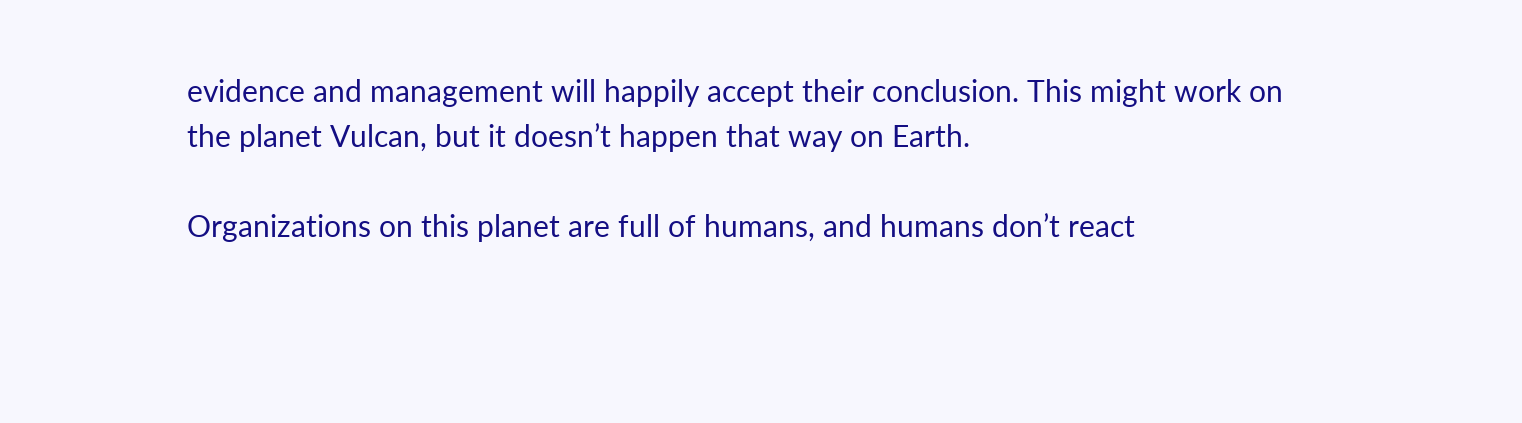evidence and management will happily accept their conclusion. This might work on the planet Vulcan, but it doesn’t happen that way on Earth.

Organizations on this planet are full of humans, and humans don’t react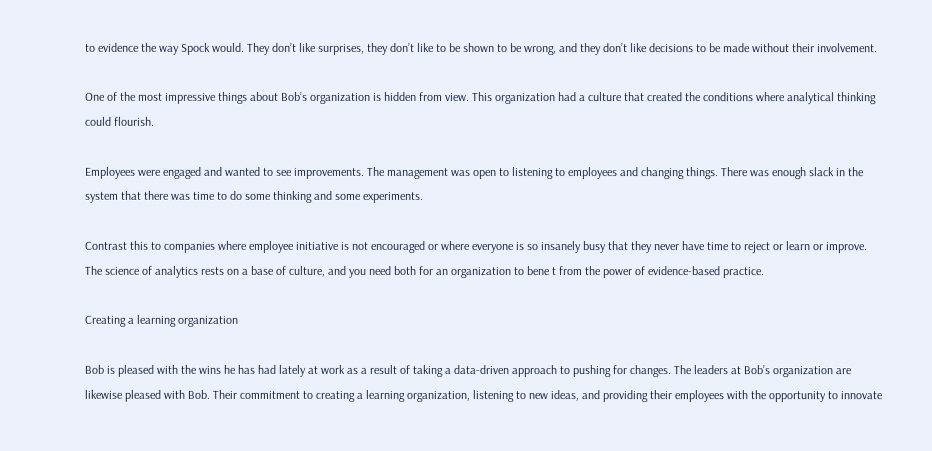to evidence the way Spock would. They don’t like surprises, they don’t like to be shown to be wrong, and they don’t like decisions to be made without their involvement.

One of the most impressive things about Bob’s organization is hidden from view. This organization had a culture that created the conditions where analytical thinking could flourish.

Employees were engaged and wanted to see improvements. The management was open to listening to employees and changing things. There was enough slack in the system that there was time to do some thinking and some experiments.

Contrast this to companies where employee initiative is not encouraged or where everyone is so insanely busy that they never have time to reject or learn or improve. The science of analytics rests on a base of culture, and you need both for an organization to bene t from the power of evidence-based practice.

Creating a learning organization

Bob is pleased with the wins he has had lately at work as a result of taking a data-driven approach to pushing for changes. The leaders at Bob’s organization are likewise pleased with Bob. Their commitment to creating a learning organization, listening to new ideas, and providing their employees with the opportunity to innovate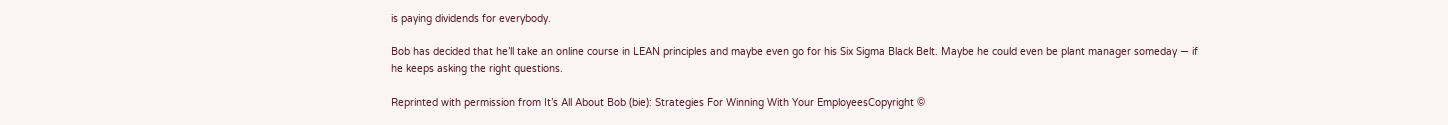is paying dividends for everybody.

Bob has decided that he’ll take an online course in LEAN principles and maybe even go for his Six Sigma Black Belt. Maybe he could even be plant manager someday — if he keeps asking the right questions.

Reprinted with permission from It’s All About Bob (bie): Strategies For Winning With Your EmployeesCopyright ©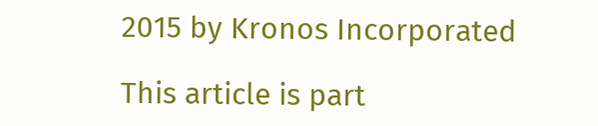2015 by Kronos Incorporated

This article is part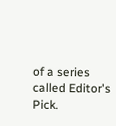of a series called Editor's Pick.